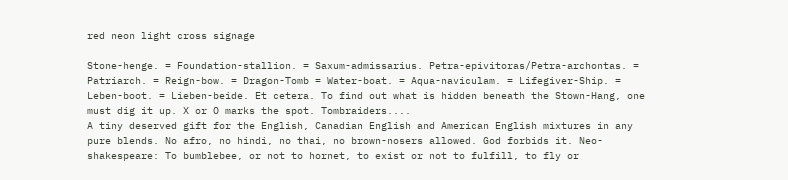red neon light cross signage

Stone-henge. = Foundation-stallion. = Saxum-admissarius. Petra-epivitoras/Petra-archontas. = Patriarch. = Reign-bow. = Dragon-Tomb = Water-boat. = Aqua-naviculam. = Lifegiver-Ship. = Leben-boot. = Lieben-beide. Et cetera. To find out what is hidden beneath the Stown-Hang, one must dig it up. X or O marks the spot. Tombraiders....
A tiny deserved gift for the English, Canadian English and American English mixtures in any pure blends. No afro, no hindi, no thai, no brown-nosers allowed. God forbids it. Neo-shakespeare: To bumblebee, or not to hornet, to exist or not to fulfill, to fly or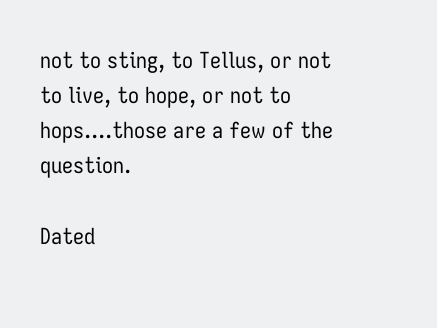not to sting, to Tellus, or not to live, to hope, or not to hops....those are a few of the question.

Dated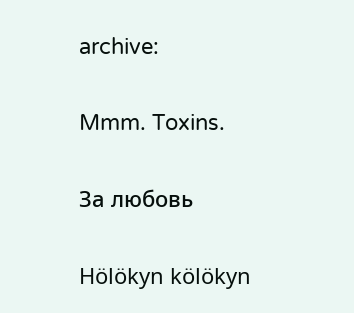archive:

Mmm. Toxins.

За любовь

Hölökyn kölökyn